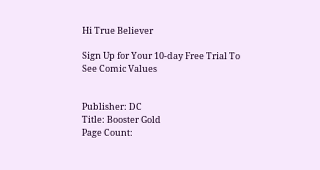Hi True Believer

Sign Up for Your 10-day Free Trial To See Comic Values


Publisher: DC
Title: Booster Gold
Page Count: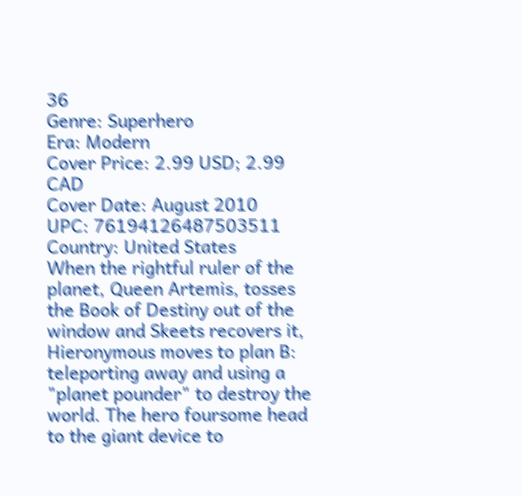36
Genre: Superhero
Era: Modern
Cover Price: 2.99 USD; 2.99 CAD
Cover Date: August 2010
UPC: 76194126487503511
Country: United States
When the rightful ruler of the planet, Queen Artemis, tosses the Book of Destiny out of the window and Skeets recovers it, Hieronymous moves to plan B: teleporting away and using a "planet pounder" to destroy the world. The hero foursome head to the giant device to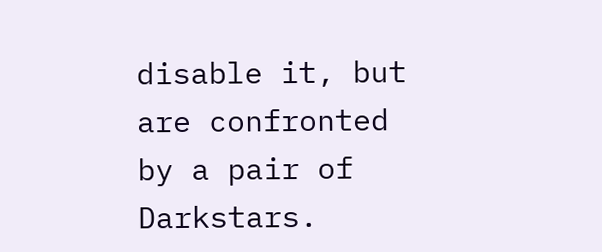disable it, but are confronted by a pair of Darkstars.